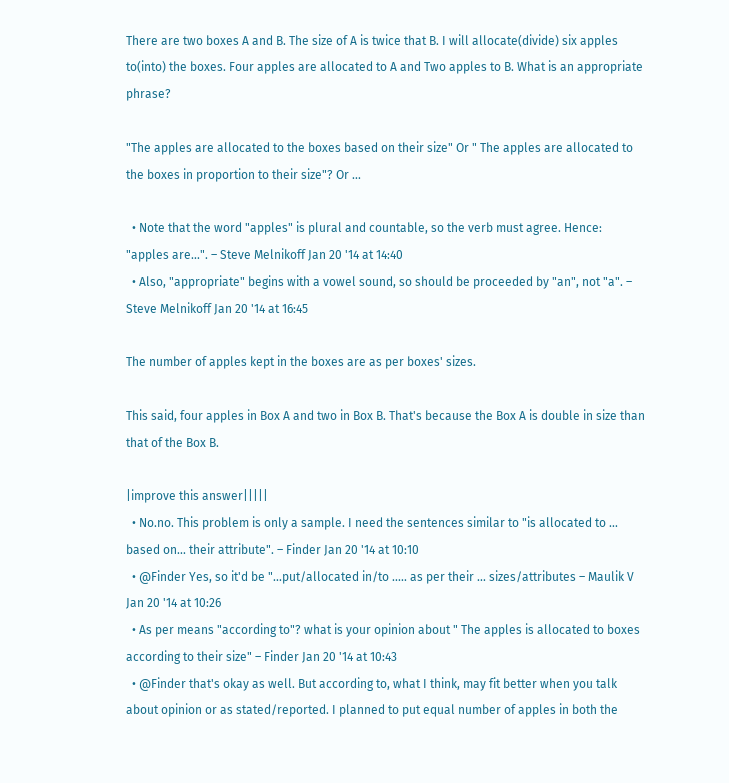There are two boxes A and B. The size of A is twice that B. I will allocate(divide) six apples to(into) the boxes. Four apples are allocated to A and Two apples to B. What is an appropriate phrase?

"The apples are allocated to the boxes based on their size" Or " The apples are allocated to the boxes in proportion to their size"? Or ...

  • Note that the word "apples" is plural and countable, so the verb must agree. Hence: "apples are...". – Steve Melnikoff Jan 20 '14 at 14:40
  • Also, "appropriate" begins with a vowel sound, so should be proceeded by "an", not "a". – Steve Melnikoff Jan 20 '14 at 16:45

The number of apples kept in the boxes are as per boxes' sizes.

This said, four apples in Box A and two in Box B. That's because the Box A is double in size than that of the Box B.

|improve this answer|||||
  • No.no. This problem is only a sample. I need the sentences similar to "is allocated to ... based on... their attribute". – Finder Jan 20 '14 at 10:10
  • @Finder Yes, so it'd be "...put/allocated in/to ..... as per their ... sizes/attributes – Maulik V Jan 20 '14 at 10:26
  • As per means "according to"? what is your opinion about " The apples is allocated to boxes according to their size" – Finder Jan 20 '14 at 10:43
  • @Finder that's okay as well. But according to, what I think, may fit better when you talk about opinion or as stated/reported. I planned to put equal number of apples in both the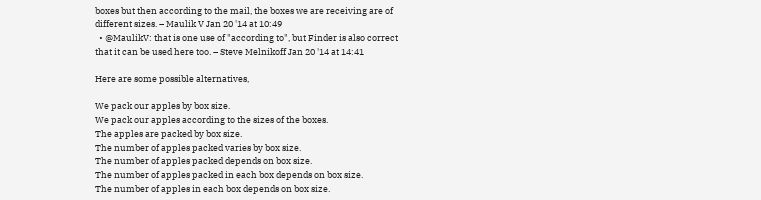boxes but then according to the mail, the boxes we are receiving are of different sizes. – Maulik V Jan 20 '14 at 10:49
  • @MaulikV: that is one use of "according to", but Finder is also correct that it can be used here too. – Steve Melnikoff Jan 20 '14 at 14:41

Here are some possible alternatives,

We pack our apples by box size.
We pack our apples according to the sizes of the boxes.
The apples are packed by box size.
The number of apples packed varies by box size.
The number of apples packed depends on box size.
The number of apples packed in each box depends on box size.
The number of apples in each box depends on box size.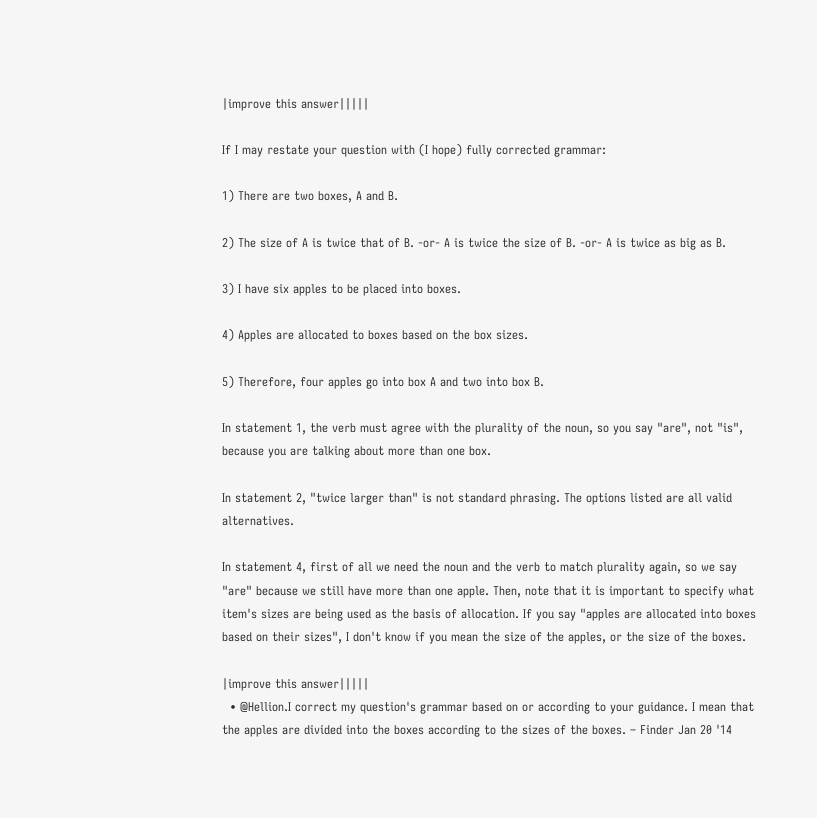|improve this answer|||||

If I may restate your question with (I hope) fully corrected grammar:

1) There are two boxes, A and B.

2) The size of A is twice that of B. -or- A is twice the size of B. -or- A is twice as big as B.

3) I have six apples to be placed into boxes.

4) Apples are allocated to boxes based on the box sizes.

5) Therefore, four apples go into box A and two into box B.

In statement 1, the verb must agree with the plurality of the noun, so you say "are", not "is", because you are talking about more than one box.

In statement 2, "twice larger than" is not standard phrasing. The options listed are all valid alternatives.

In statement 4, first of all we need the noun and the verb to match plurality again, so we say "are" because we still have more than one apple. Then, note that it is important to specify what item's sizes are being used as the basis of allocation. If you say "apples are allocated into boxes based on their sizes", I don't know if you mean the size of the apples, or the size of the boxes.

|improve this answer|||||
  • @Hellion.I correct my question's grammar based on or according to your guidance. I mean that the apples are divided into the boxes according to the sizes of the boxes. – Finder Jan 20 '14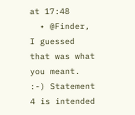at 17:48
  • @Finder, I guessed that was what you meant. :-) Statement 4 is intended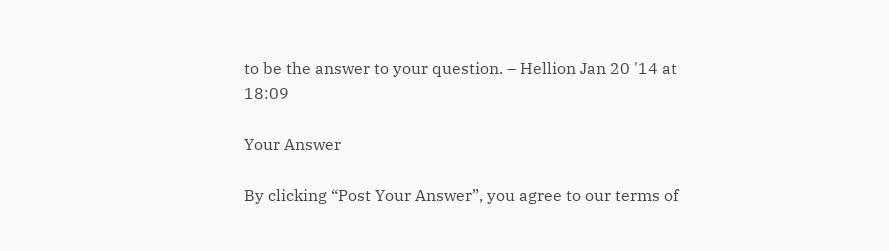to be the answer to your question. – Hellion Jan 20 '14 at 18:09

Your Answer

By clicking “Post Your Answer”, you agree to our terms of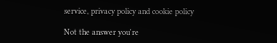service, privacy policy and cookie policy

Not the answer you're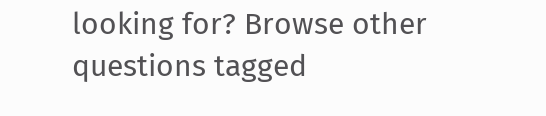looking for? Browse other questions tagged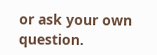or ask your own question.